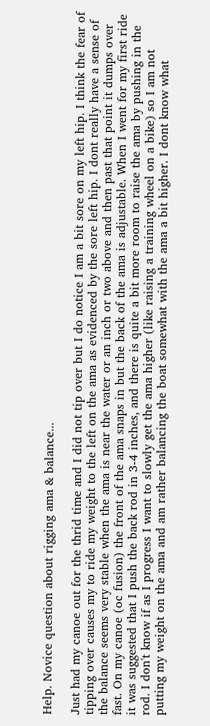Help. Novice question about rigging ama & balance...

Just had my canoe out for the thrid time and I did not tip over but I do notice I am a bit sore on my left hip. I think the fear of tipping over causes my to ride my weight to the left on the ama as evidenced by the sore left hip. I dont really have a sense of the balance seems very stable when the ama is near the water or an inch or two above and then past that point it dumps over fast. On my canoe (oc fusion) the front of the ama snaps in but the back of the ama is adjustable. When I went for my first ride it was suggested that I push the back rod in 3-4 inches, and there is quite a bit more room to raise the ama by pushing in the rod. I don't know if as I progress I want to slowly get the ama higher (like raising a training wheel on a bike) so I am not putting my weight on the ama and am rather balancing the boat somewhat with the ama a bit higher. I dont know what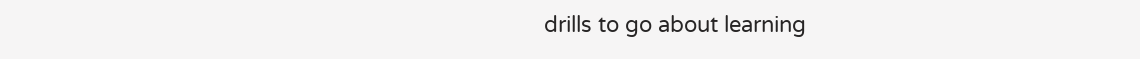drills to go about learning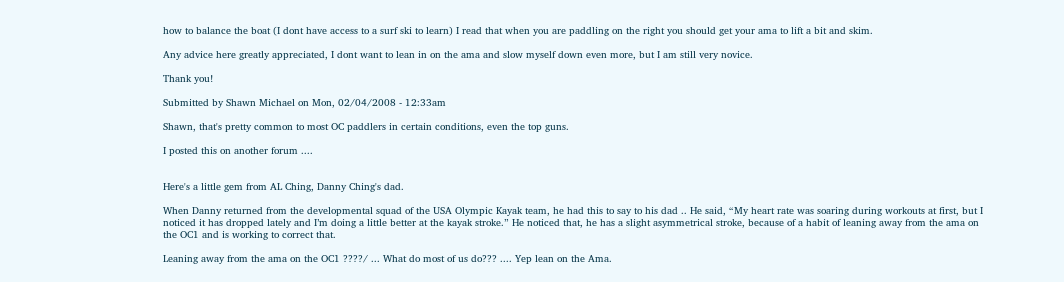how to balance the boat (I dont have access to a surf ski to learn) I read that when you are paddling on the right you should get your ama to lift a bit and skim.

Any advice here greatly appreciated, I dont want to lean in on the ama and slow myself down even more, but I am still very novice.

Thank you!

Submitted by Shawn Michael on Mon, 02/04/2008 - 12:33am

Shawn, that's pretty common to most OC paddlers in certain conditions, even the top guns.

I posted this on another forum ....


Here's a little gem from AL Ching, Danny Ching's dad.

When Danny returned from the developmental squad of the USA Olympic Kayak team, he had this to say to his dad .. He said, “My heart rate was soaring during workouts at first, but I noticed it has dropped lately and I’m doing a little better at the kayak stroke.” He noticed that, he has a slight asymmetrical stroke, because of a habit of leaning away from the ama on the OC1 and is working to correct that.

Leaning away from the ama on the OC1 ????/ ... What do most of us do??? .... Yep lean on the Ama.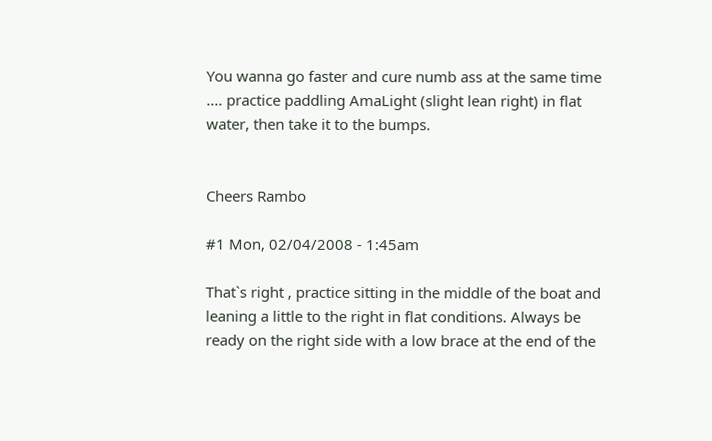You wanna go faster and cure numb ass at the same time .... practice paddling AmaLight (slight lean right) in flat water, then take it to the bumps.


Cheers Rambo

#1 Mon, 02/04/2008 - 1:45am

That`s right , practice sitting in the middle of the boat and leaning a little to the right in flat conditions. Always be ready on the right side with a low brace at the end of the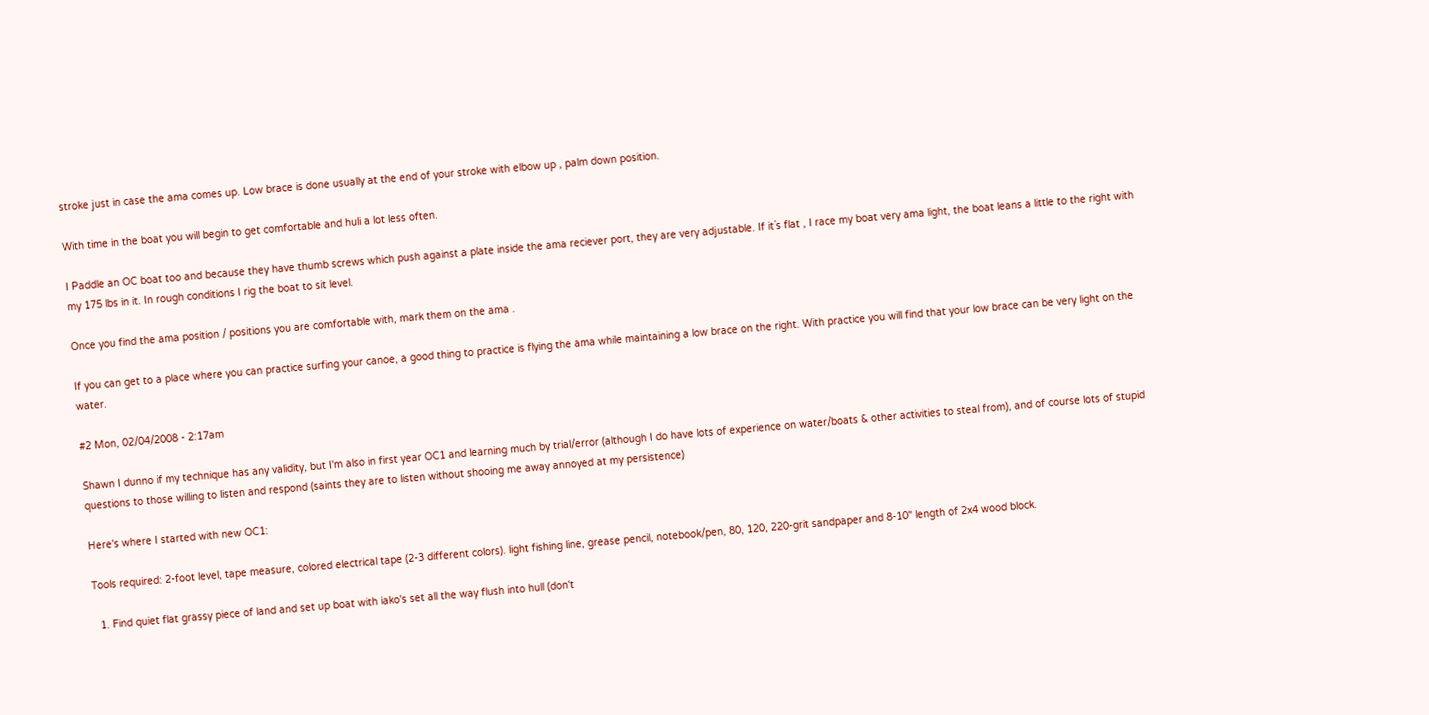stroke just in case the ama comes up. Low brace is done usually at the end of your stroke with elbow up , palm down position.

With time in the boat you will begin to get comfortable and huli a lot less often.

I Paddle an OC boat too and because they have thumb screws which push against a plate inside the ama reciever port, they are very adjustable. If it`s flat , I race my boat very ama light, the boat leans a little to the right with my 175 lbs in it. In rough conditions I rig the boat to sit level.

Once you find the ama position / positions you are comfortable with, mark them on the ama .

If you can get to a place where you can practice surfing your canoe, a good thing to practice is flying the ama while maintaining a low brace on the right. With practice you will find that your low brace can be very light on the water.

#2 Mon, 02/04/2008 - 2:17am

Shawn I dunno if my technique has any validity, but I'm also in first year OC1 and learning much by trial/error (although I do have lots of experience on water/boats & other activities to steal from), and of course lots of stupid questions to those willing to listen and respond (saints they are to listen without shooing me away annoyed at my persistence)

Here's where I started with new OC1:

Tools required: 2-foot level, tape measure, colored electrical tape (2-3 different colors). light fishing line, grease pencil, notebook/pen, 80, 120, 220-grit sandpaper and 8-10" length of 2x4 wood block.

  1. Find quiet flat grassy piece of land and set up boat with iako's set all the way flush into hull (don't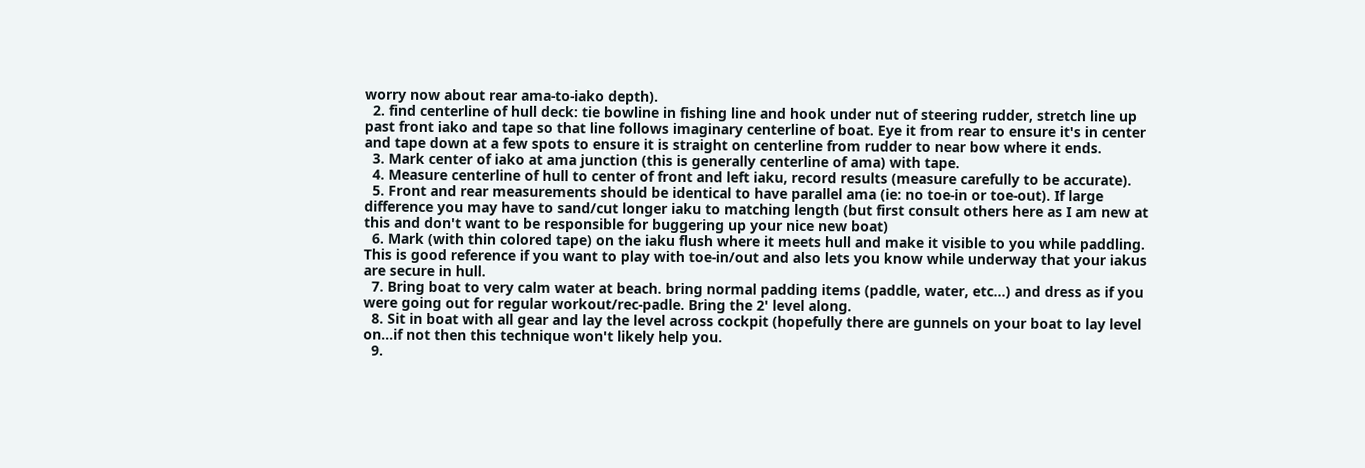worry now about rear ama-to-iako depth).
  2. find centerline of hull deck: tie bowline in fishing line and hook under nut of steering rudder, stretch line up past front iako and tape so that line follows imaginary centerline of boat. Eye it from rear to ensure it's in center and tape down at a few spots to ensure it is straight on centerline from rudder to near bow where it ends.
  3. Mark center of iako at ama junction (this is generally centerline of ama) with tape.
  4. Measure centerline of hull to center of front and left iaku, record results (measure carefully to be accurate).
  5. Front and rear measurements should be identical to have parallel ama (ie: no toe-in or toe-out). If large difference you may have to sand/cut longer iaku to matching length (but first consult others here as I am new at this and don't want to be responsible for buggering up your nice new boat)
  6. Mark (with thin colored tape) on the iaku flush where it meets hull and make it visible to you while paddling. This is good reference if you want to play with toe-in/out and also lets you know while underway that your iakus are secure in hull.
  7. Bring boat to very calm water at beach. bring normal padding items (paddle, water, etc...) and dress as if you were going out for regular workout/rec-padle. Bring the 2' level along.
  8. Sit in boat with all gear and lay the level across cockpit (hopefully there are gunnels on your boat to lay level on...if not then this technique won't likely help you.
  9.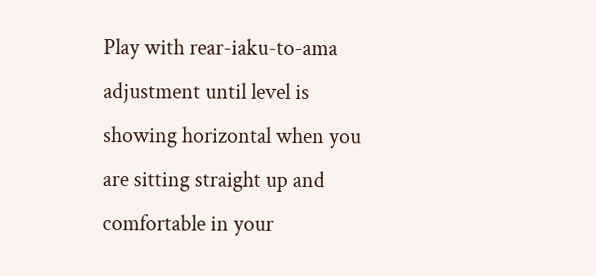Play with rear-iaku-to-ama adjustment until level is showing horizontal when you are sitting straight up and comfortable in your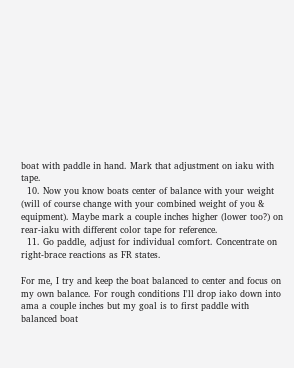boat with paddle in hand. Mark that adjustment on iaku with tape.
  10. Now you know boats center of balance with your weight (will of course change with your combined weight of you & equipment). Maybe mark a couple inches higher (lower too?) on rear-iaku with different color tape for reference.
  11. Go paddle, adjust for individual comfort. Concentrate on right-brace reactions as FR states.

For me, I try and keep the boat balanced to center and focus on my own balance. For rough conditions I'll drop iako down into ama a couple inches but my goal is to first paddle with balanced boat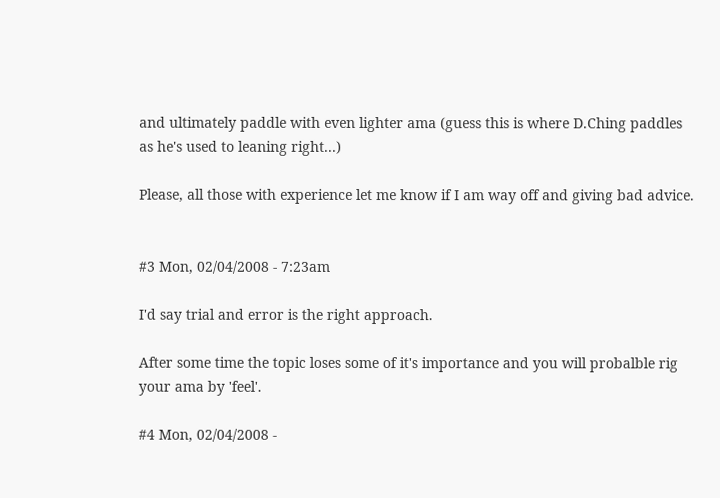and ultimately paddle with even lighter ama (guess this is where D.Ching paddles as he's used to leaning right...)

Please, all those with experience let me know if I am way off and giving bad advice.


#3 Mon, 02/04/2008 - 7:23am

I'd say trial and error is the right approach.

After some time the topic loses some of it's importance and you will probalble rig your ama by 'feel'.

#4 Mon, 02/04/2008 -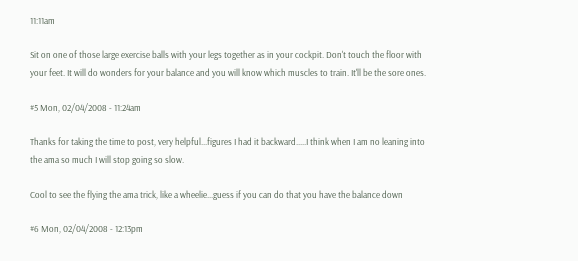11:11am

Sit on one of those large exercise balls with your legs together as in your cockpit. Don't touch the floor with your feet. It will do wonders for your balance and you will know which muscles to train. It'll be the sore ones.

#5 Mon, 02/04/2008 - 11:24am

Thanks for taking the time to post, very helpful...figures I had it backward.....I think when I am no leaning into the ama so much I will stop going so slow.

Cool to see the flying the ama trick, like a wheelie...guess if you can do that you have the balance down

#6 Mon, 02/04/2008 - 12:13pm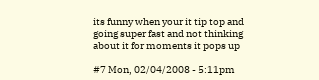its funny when your it tip top and going super fast and not thinking about it for moments it pops up

#7 Mon, 02/04/2008 - 5:11pm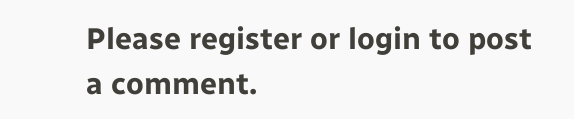Please register or login to post a comment.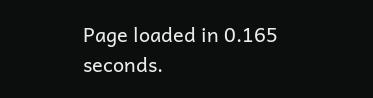Page loaded in 0.165 seconds.